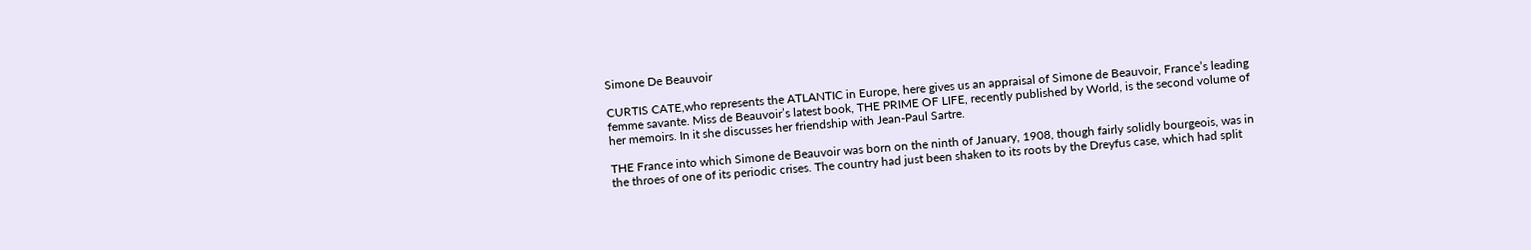Simone De Beauvoir

CURTIS CATE,who represents the ATLANTIC in Europe, here gives us an appraisal of Simone de Beauvoir, France’s leading femme savante. Miss de Beauvoir’s latest book, THE PRIME OF LIFE, recently published by World, is the second volume of her memoirs. In it she discusses her friendship with Jean-Paul Sartre.

THE France into which Simone de Beauvoir was born on the ninth of January, 1908, though fairly solidly bourgeois, was in the throes of one of its periodic crises. The country had just been shaken to its roots by the Dreyfus case, which had split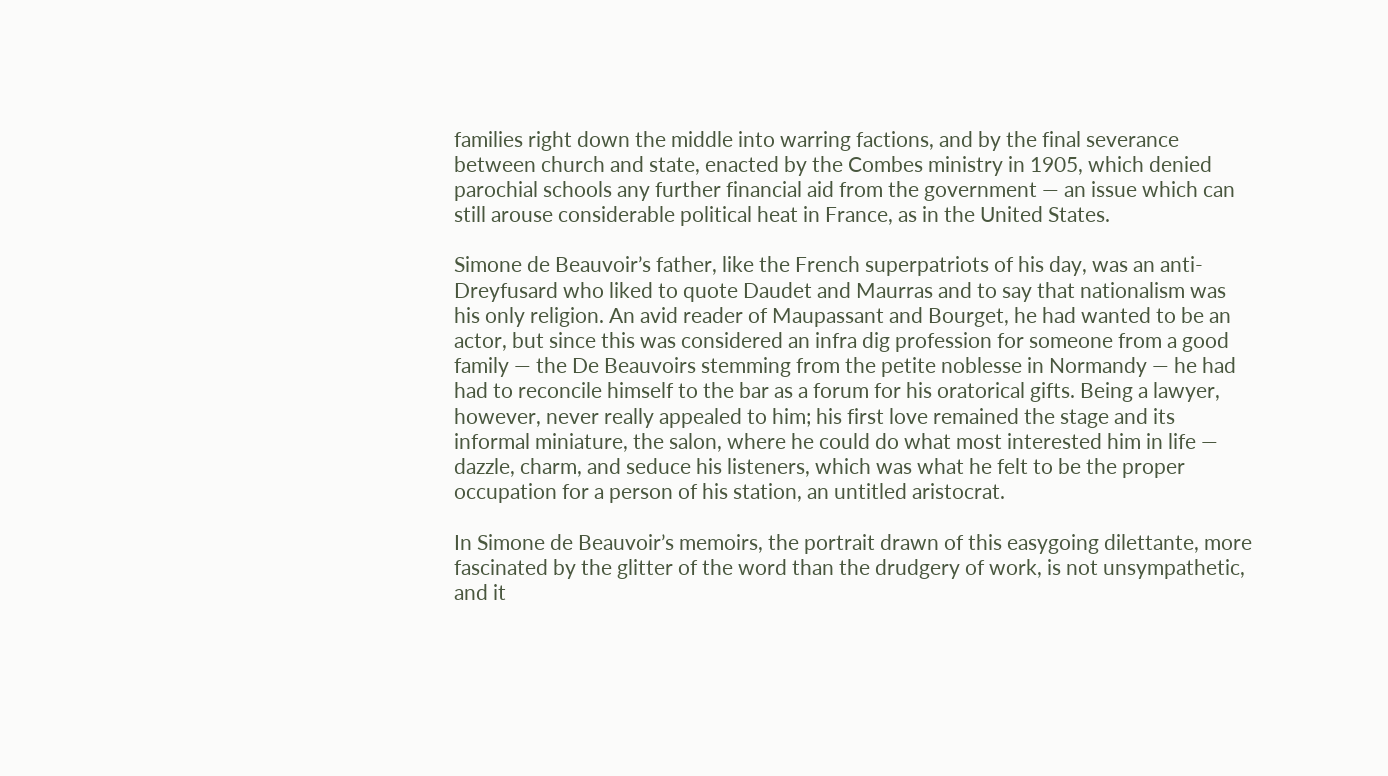families right down the middle into warring factions, and by the final severance between church and state, enacted by the Combes ministry in 1905, which denied parochial schools any further financial aid from the government — an issue which can still arouse considerable political heat in France, as in the United States.

Simone de Beauvoir’s father, like the French superpatriots of his day, was an anti-Dreyfusard who liked to quote Daudet and Maurras and to say that nationalism was his only religion. An avid reader of Maupassant and Bourget, he had wanted to be an actor, but since this was considered an infra dig profession for someone from a good family — the De Beauvoirs stemming from the petite noblesse in Normandy — he had had to reconcile himself to the bar as a forum for his oratorical gifts. Being a lawyer, however, never really appealed to him; his first love remained the stage and its informal miniature, the salon, where he could do what most interested him in life — dazzle, charm, and seduce his listeners, which was what he felt to be the proper occupation for a person of his station, an untitled aristocrat.

In Simone de Beauvoir’s memoirs, the portrait drawn of this easygoing dilettante, more fascinated by the glitter of the word than the drudgery of work, is not unsympathetic, and it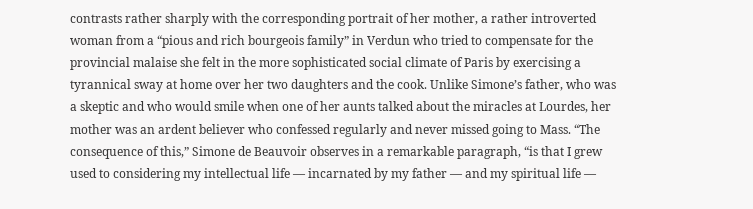contrasts rather sharply with the corresponding portrait of her mother, a rather introverted woman from a “pious and rich bourgeois family” in Verdun who tried to compensate for the provincial malaise she felt in the more sophisticated social climate of Paris by exercising a tyrannical sway at home over her two daughters and the cook. Unlike Simone’s father, who was a skeptic and who would smile when one of her aunts talked about the miracles at Lourdes, her mother was an ardent believer who confessed regularly and never missed going to Mass. “The consequence of this,” Simone de Beauvoir observes in a remarkable paragraph, “is that I grew used to considering my intellectual life — incarnated by my father — and my spiritual life —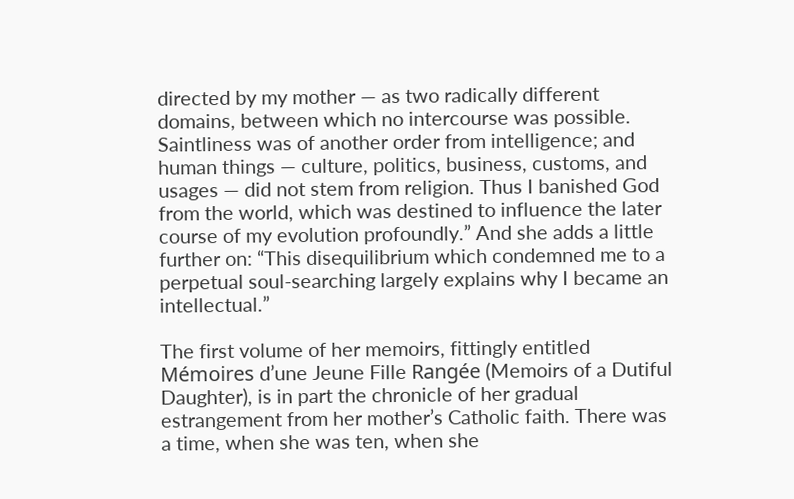directed by my mother — as two radically different domains, between which no intercourse was possible. Saintliness was of another order from intelligence; and human things — culture, politics, business, customs, and usages — did not stem from religion. Thus I banished God from the world, which was destined to influence the later course of my evolution profoundly.” And she adds a little further on: “This disequilibrium which condemned me to a perpetual soul-searching largely explains why I became an intellectual.”

The first volume of her memoirs, fittingly entitled Mémoires d’une Jeune Fille Rangée (Memoirs of a Dutiful Daughter), is in part the chronicle of her gradual estrangement from her mother’s Catholic faith. There was a time, when she was ten, when she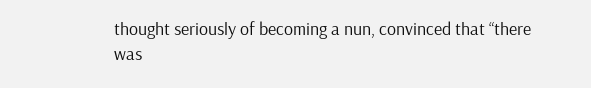thought seriously of becoming a nun, convinced that “there was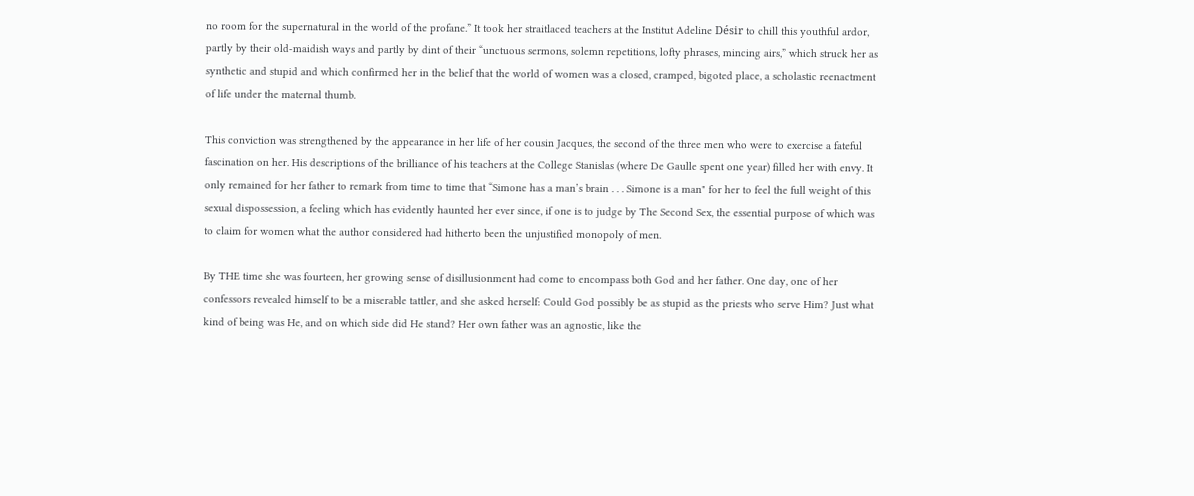no room for the supernatural in the world of the profane.” It took her straitlaced teachers at the Institut Adeline Désir to chill this youthful ardor, partly by their old-maidish ways and partly by dint of their “unctuous sermons, solemn repetitions, lofty phrases, mincing airs,” which struck her as synthetic and stupid and which confirmed her in the belief that the world of women was a closed, cramped, bigoted place, a scholastic reenactment of life under the maternal thumb.

This conviction was strengthened by the appearance in her life of her cousin Jacques, the second of the three men who were to exercise a fateful fascination on her. His descriptions of the brilliance of his teachers at the College Stanislas (where De Gaulle spent one year) filled her with envy. It only remained for her father to remark from time to time that “Simone has a man’s brain . . . Simone is a man" for her to feel the full weight of this sexual dispossession, a feeling which has evidently haunted her ever since, if one is to judge by The Second Sex, the essential purpose of which was to claim for women what the author considered had hitherto been the unjustified monopoly of men.

By THE time she was fourteen, her growing sense of disillusionment had come to encompass both God and her father. One day, one of her confessors revealed himself to be a miserable tattler, and she asked herself: Could God possibly be as stupid as the priests who serve Him? Just what kind of being was He, and on which side did He stand? Her own father was an agnostic, like the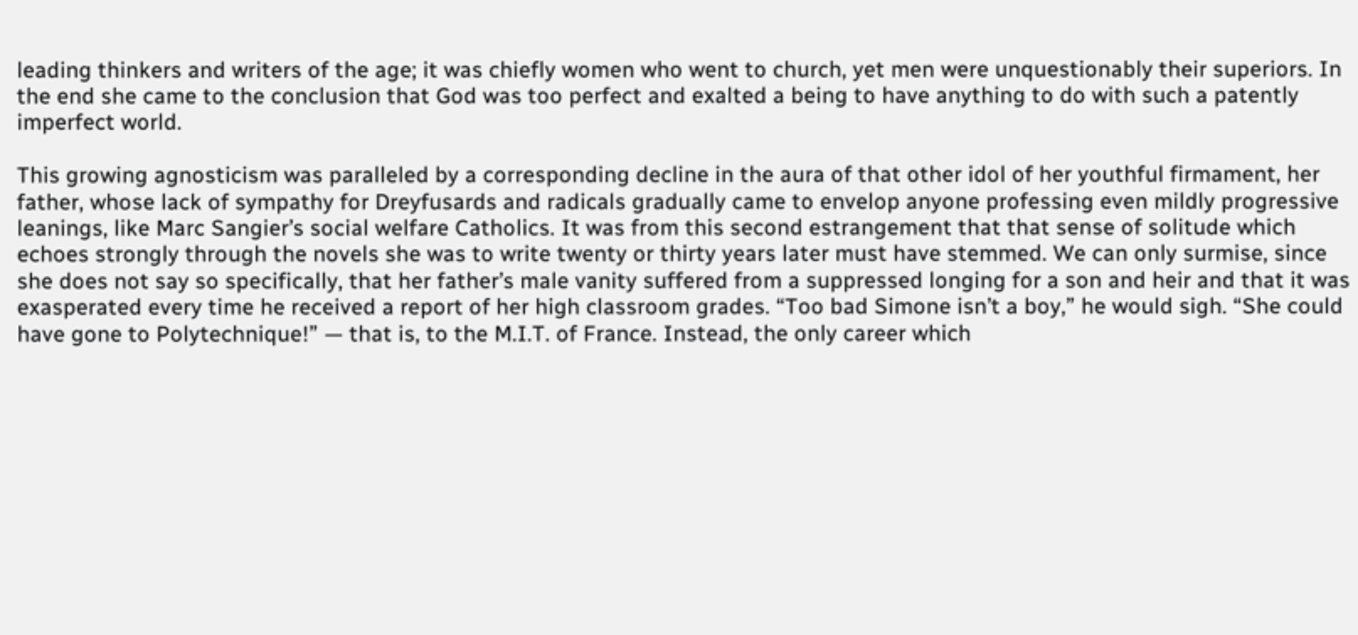leading thinkers and writers of the age; it was chiefly women who went to church, yet men were unquestionably their superiors. In the end she came to the conclusion that God was too perfect and exalted a being to have anything to do with such a patently imperfect world.

This growing agnosticism was paralleled by a corresponding decline in the aura of that other idol of her youthful firmament, her father, whose lack of sympathy for Dreyfusards and radicals gradually came to envelop anyone professing even mildly progressive leanings, like Marc Sangier’s social welfare Catholics. It was from this second estrangement that that sense of solitude which echoes strongly through the novels she was to write twenty or thirty years later must have stemmed. We can only surmise, since she does not say so specifically, that her father’s male vanity suffered from a suppressed longing for a son and heir and that it was exasperated every time he received a report of her high classroom grades. “Too bad Simone isn’t a boy,” he would sigh. “She could have gone to Polytechnique!” — that is, to the M.I.T. of France. Instead, the only career which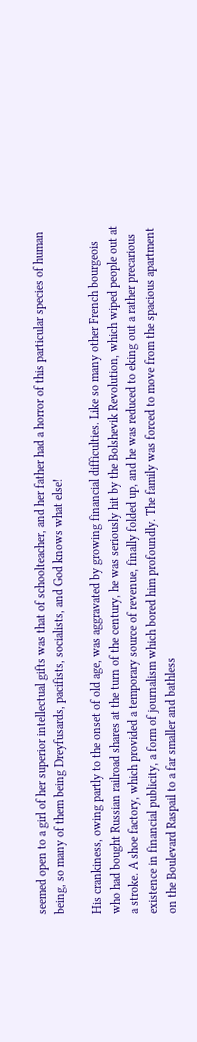seemed open to a girl of her superior intellectual gifts was that of schoolteacher, and her father had a horror of this particular species of human being, so many of them being Dreyfusards, pacifists, socialists, and God knows what else!

His crankiness, owing partly to the onset of old age, was aggravated by growing financial difficulties. Like so many other French bourgeois who had bought Russian railroad shares at the turn of the century, he was seriously hit by the Bolshevik Revolution, which wiped people out at a stroke. A shoe factory, which provided a temporary source of revenue, finally folded up, and he was reduced to eking out a rather precarious existence in financial publicity, a form of journalism which bored him profoundly. The family was forced to move from the spacious apartment on the Boulevard Raspail to a far smaller and bathless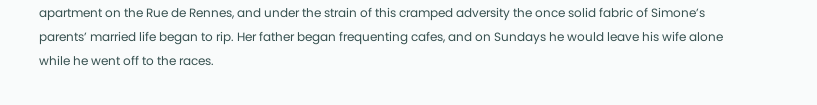apartment on the Rue de Rennes, and under the strain of this cramped adversity the once solid fabric of Simone’s parents’ married life began to rip. Her father began frequenting cafes, and on Sundays he would leave his wife alone while he went off to the races.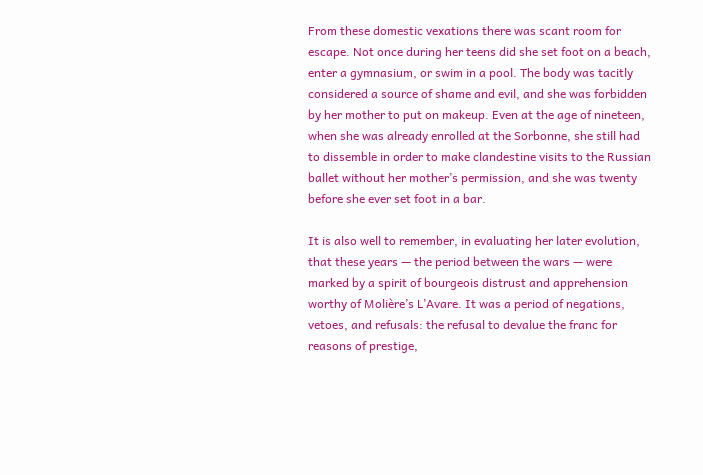From these domestic vexations there was scant room for escape. Not once during her teens did she set foot on a beach, enter a gymnasium, or swim in a pool. The body was tacitly considered a source of shame and evil, and she was forbidden by her mother to put on makeup. Even at the age of nineteen, when she was already enrolled at the Sorbonne, she still had to dissemble in order to make clandestine visits to the Russian ballet without her mother’s permission, and she was twenty before she ever set foot in a bar.

It is also well to remember, in evaluating her later evolution, that these years — the period between the wars — were marked by a spirit of bourgeois distrust and apprehension worthy of Molière’s L’Avare. It was a period of negations, vetoes, and refusals: the refusal to devalue the franc for reasons of prestige,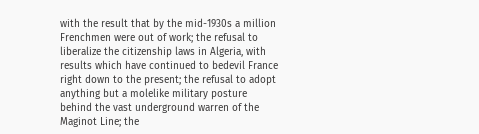with the result that by the mid-1930s a million Frenchmen were out of work; the refusal to liberalize the citizenship laws in Algeria, with results which have continued to bedevil France right down to the present; the refusal to adopt anything but a molelike military posture behind the vast underground warren of the Maginot Line; the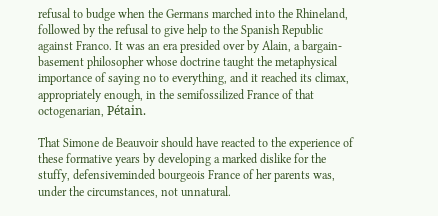refusal to budge when the Germans marched into the Rhineland, followed by the refusal to give help to the Spanish Republic against Franco. It was an era presided over by Alain, a bargain-basement philosopher whose doctrine taught the metaphysical importance of saying no to everything, and it reached its climax, appropriately enough, in the semifossilized France of that octogenarian, Pétain.

That Simone de Beauvoir should have reacted to the experience of these formative years by developing a marked dislike for the stuffy, defensiveminded bourgeois France of her parents was, under the circumstances, not unnatural.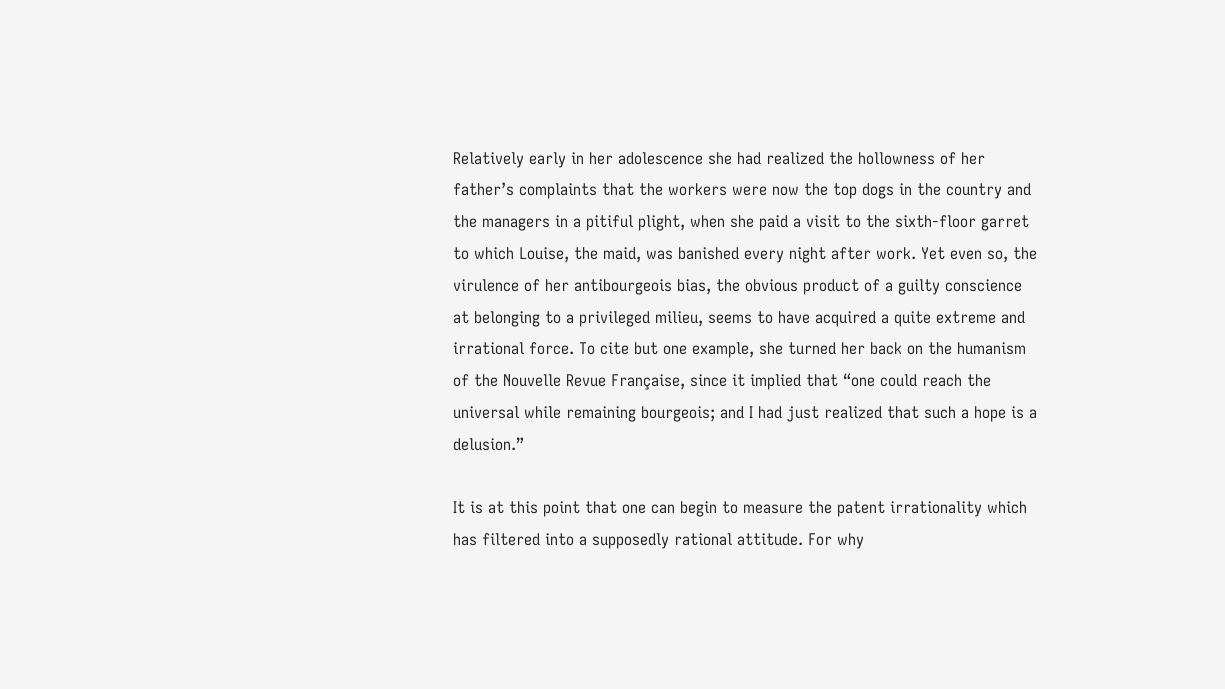Relatively early in her adolescence she had realized the hollowness of her father’s complaints that the workers were now the top dogs in the country and the managers in a pitiful plight, when she paid a visit to the sixth-floor garret to which Louise, the maid, was banished every night after work. Yet even so, the virulence of her antibourgeois bias, the obvious product of a guilty conscience at belonging to a privileged milieu, seems to have acquired a quite extreme and irrational force. To cite but one example, she turned her back on the humanism of the Nouvelle Revue Française, since it implied that “one could reach the universal while remaining bourgeois; and I had just realized that such a hope is a delusion.”

It is at this point that one can begin to measure the patent irrationality which has filtered into a supposedly rational attitude. For why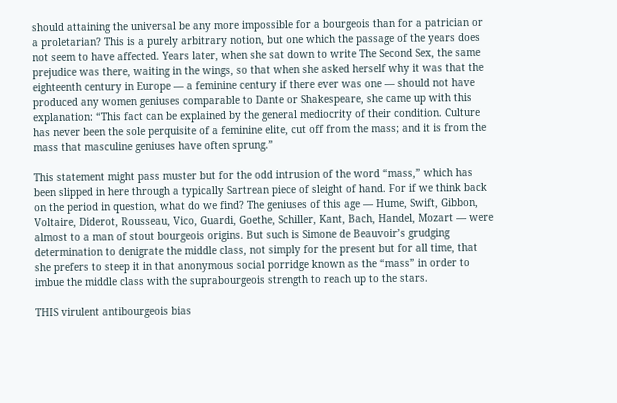should attaining the universal be any more impossible for a bourgeois than for a patrician or a proletarian? This is a purely arbitrary notion, but one which the passage of the years does not seem to have affected. Years later, when she sat down to write The Second Sex, the same prejudice was there, waiting in the wings, so that when she asked herself why it was that the eighteenth century in Europe — a feminine century if there ever was one — should not have produced any women geniuses comparable to Dante or Shakespeare, she came up with this explanation: “This fact can be explained by the general mediocrity of their condition. Culture has never been the sole perquisite of a feminine elite, cut off from the mass; and it is from the mass that masculine geniuses have often sprung.”

This statement might pass muster but for the odd intrusion of the word “mass,” which has been slipped in here through a typically Sartrean piece of sleight of hand. For if we think back on the period in question, what do we find? The geniuses of this age — Hume, Swift, Gibbon, Voltaire, Diderot, Rousseau, Vico, Guardi, Goethe, Schiller, Kant, Bach, Handel, Mozart — were almost to a man of stout bourgeois origins. But such is Simone de Beauvoir’s grudging determination to denigrate the middle class, not simply for the present but for all time, that she prefers to steep it in that anonymous social porridge known as the “mass” in order to imbue the middle class with the suprabourgeois strength to reach up to the stars.

THIS virulent antibourgeois bias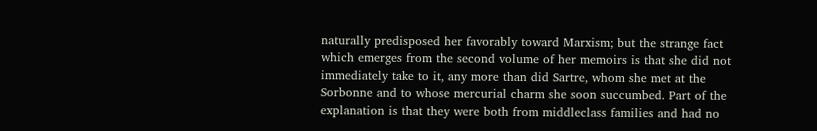naturally predisposed her favorably toward Marxism; but the strange fact which emerges from the second volume of her memoirs is that she did not immediately take to it, any more than did Sartre, whom she met at the Sorbonne and to whose mercurial charm she soon succumbed. Part of the explanation is that they were both from middleclass families and had no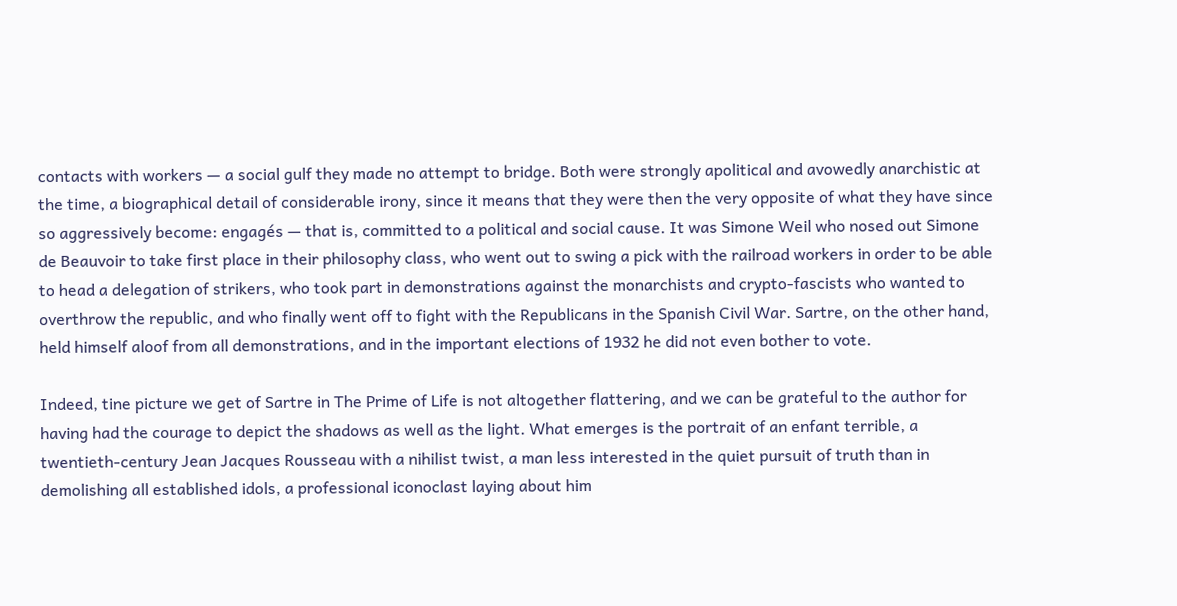contacts with workers — a social gulf they made no attempt to bridge. Both were strongly apolitical and avowedly anarchistic at the time, a biographical detail of considerable irony, since it means that they were then the very opposite of what they have since so aggressively become: engagés — that is, committed to a political and social cause. It was Simone Weil who nosed out Simone de Beauvoir to take first place in their philosophy class, who went out to swing a pick with the railroad workers in order to be able to head a delegation of strikers, who took part in demonstrations against the monarchists and crypto-fascists who wanted to overthrow the republic, and who finally went off to fight with the Republicans in the Spanish Civil War. Sartre, on the other hand, held himself aloof from all demonstrations, and in the important elections of 1932 he did not even bother to vote.

Indeed, tine picture we get of Sartre in The Prime of Life is not altogether flattering, and we can be grateful to the author for having had the courage to depict the shadows as well as the light. What emerges is the portrait of an enfant terrible, a twentieth-century Jean Jacques Rousseau with a nihilist twist, a man less interested in the quiet pursuit of truth than in demolishing all established idols, a professional iconoclast laying about him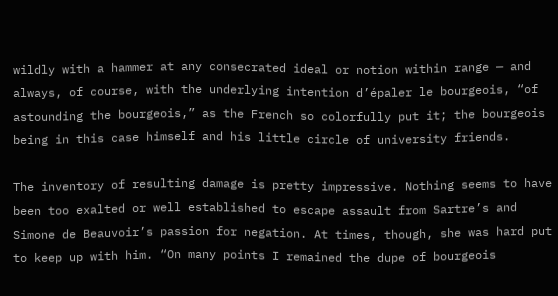wildly with a hammer at any consecrated ideal or notion within range — and always, of course, with the underlying intention d’épaler le bourgeois, “of astounding the bourgeois,” as the French so colorfully put it; the bourgeois being in this case himself and his little circle of university friends.

The inventory of resulting damage is pretty impressive. Nothing seems to have been too exalted or well established to escape assault from Sartre’s and Simone de Beauvoir’s passion for negation. At times, though, she was hard put to keep up with him. “On many points I remained the dupe of bourgeois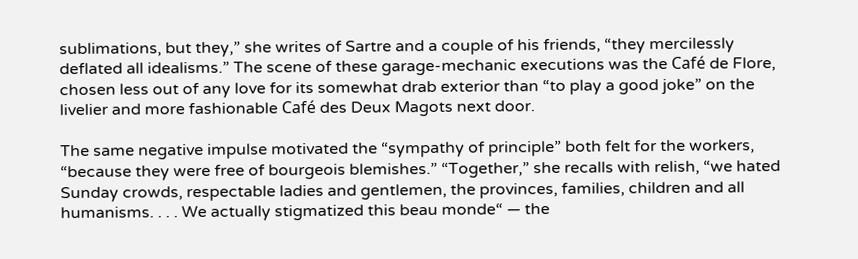sublimations, but they,” she writes of Sartre and a couple of his friends, “they mercilessly deflated all idealisms.” The scene of these garage-mechanic executions was the Café de Flore, chosen less out of any love for its somewhat drab exterior than “to play a good joke” on the livelier and more fashionable Café des Deux Magots next door.

The same negative impulse motivated the “sympathy of principle” both felt for the workers, “because they were free of bourgeois blemishes.” “Together,” she recalls with relish, “we hated Sunday crowds, respectable ladies and gentlemen, the provinces, families, children and all humanisms. . . . We actually stigmatized this beau monde“ — the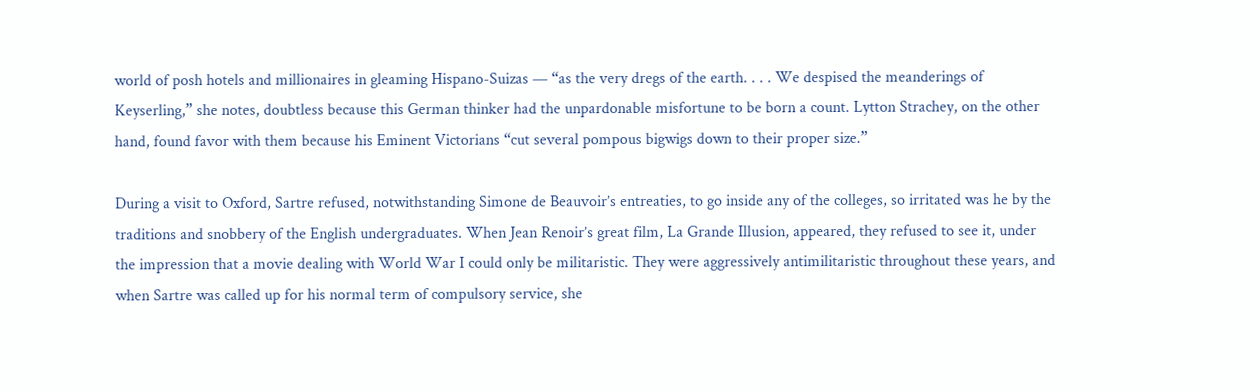world of posh hotels and millionaires in gleaming Hispano-Suizas — “as the very dregs of the earth. . . . We despised the meanderings of Keyserling,” she notes, doubtless because this German thinker had the unpardonable misfortune to be born a count. Lytton Strachey, on the other hand, found favor with them because his Eminent Victorians “cut several pompous bigwigs down to their proper size.”

During a visit to Oxford, Sartre refused, notwithstanding Simone de Beauvoir’s entreaties, to go inside any of the colleges, so irritated was he by the traditions and snobbery of the English undergraduates. When Jean Renoir’s great film, La Grande Illusion, appeared, they refused to see it, under the impression that a movie dealing with World War I could only be militaristic. They were aggressively antimilitaristic throughout these years, and when Sartre was called up for his normal term of compulsory service, she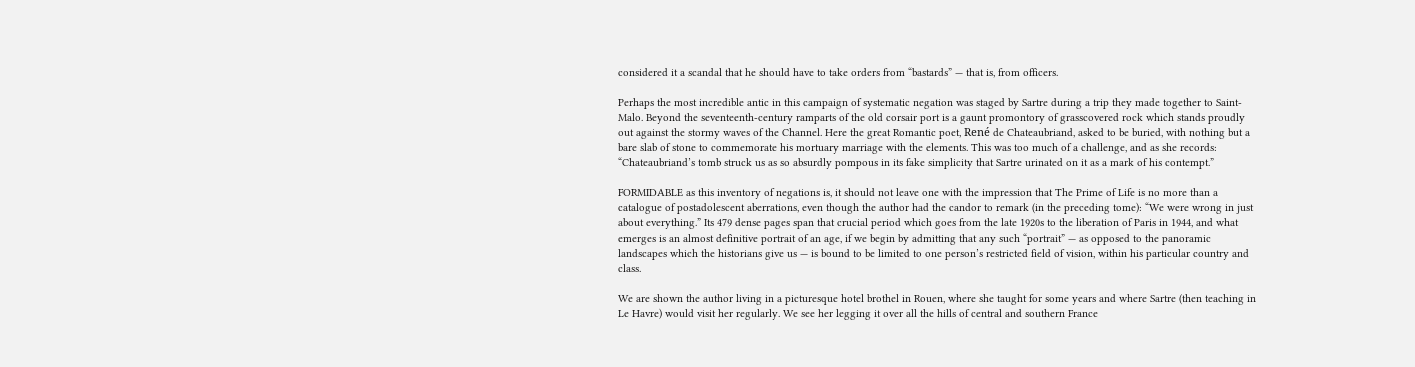considered it a scandal that he should have to take orders from “bastards” — that is, from officers.

Perhaps the most incredible antic in this campaign of systematic negation was staged by Sartre during a trip they made together to Saint-Malo. Beyond the seventeenth-century ramparts of the old corsair port is a gaunt promontory of grasscovered rock which stands proudly out against the stormy waves of the Channel. Here the great Romantic poet, René de Chateaubriand, asked to be buried, with nothing but a bare slab of stone to commemorate his mortuary marriage with the elements. This was too much of a challenge, and as she records: “Chateaubriand’s tomb struck us as so absurdly pompous in its fake simplicity that Sartre urinated on it as a mark of his contempt.”

FORMIDABLE as this inventory of negations is, it should not leave one with the impression that The Prime of Life is no more than a catalogue of postadolescent aberrations, even though the author had the candor to remark (in the preceding tome): “We were wrong in just about everything.” Its 479 dense pages span that crucial period which goes from the late 1920s to the liberation of Paris in 1944, and what emerges is an almost definitive portrait of an age, if we begin by admitting that any such “portrait” — as opposed to the panoramic landscapes which the historians give us — is bound to be limited to one person’s restricted field of vision, within his particular country and class.

We are shown the author living in a picturesque hotel brothel in Rouen, where she taught for some years and where Sartre (then teaching in Le Havre) would visit her regularly. We see her legging it over all the hills of central and southern France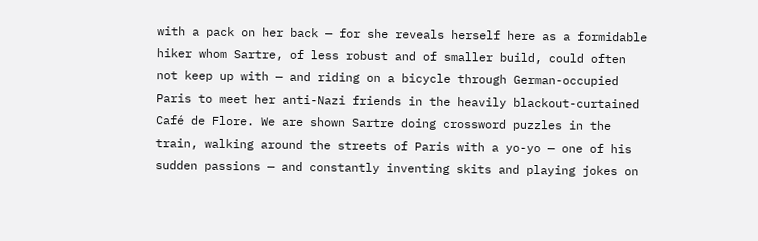with a pack on her back — for she reveals herself here as a formidable hiker whom Sartre, of less robust and of smaller build, could often not keep up with — and riding on a bicycle through German-occupied Paris to meet her anti-Nazi friends in the heavily blackout-curtained Café de Flore. We are shown Sartre doing crossword puzzles in the train, walking around the streets of Paris with a yo-yo — one of his sudden passions — and constantly inventing skits and playing jokes on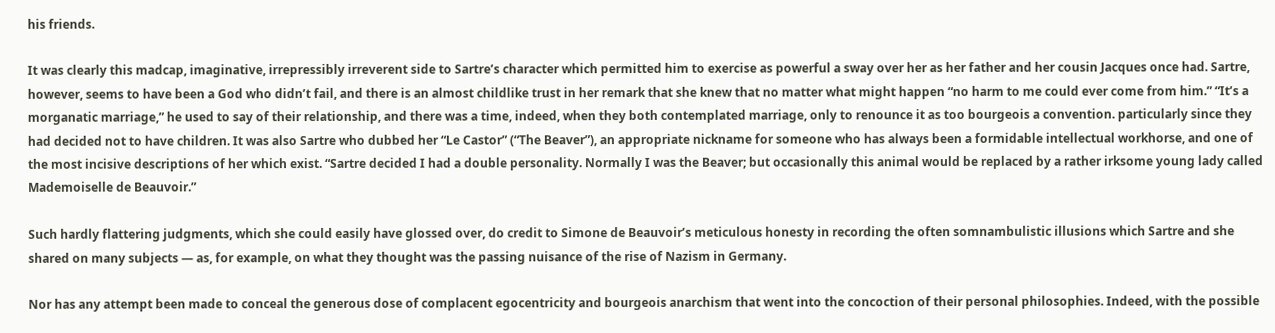his friends.

It was clearly this madcap, imaginative, irrepressibly irreverent side to Sartre’s character which permitted him to exercise as powerful a sway over her as her father and her cousin Jacques once had. Sartre, however, seems to have been a God who didn’t fail, and there is an almost childlike trust in her remark that she knew that no matter what might happen “no harm to me could ever come from him.” “It’s a morganatic marriage,” he used to say of their relationship, and there was a time, indeed, when they both contemplated marriage, only to renounce it as too bourgeois a convention. particularly since they had decided not to have children. It was also Sartre who dubbed her “Le Castor” (“The Beaver”), an appropriate nickname for someone who has always been a formidable intellectual workhorse, and one of the most incisive descriptions of her which exist. “Sartre decided I had a double personality. Normally I was the Beaver; but occasionally this animal would be replaced by a rather irksome young lady called Mademoiselle de Beauvoir.”

Such hardly flattering judgments, which she could easily have glossed over, do credit to Simone de Beauvoir’s meticulous honesty in recording the often somnambulistic illusions which Sartre and she shared on many subjects — as, for example, on what they thought was the passing nuisance of the rise of Nazism in Germany.

Nor has any attempt been made to conceal the generous dose of complacent egocentricity and bourgeois anarchism that went into the concoction of their personal philosophies. Indeed, with the possible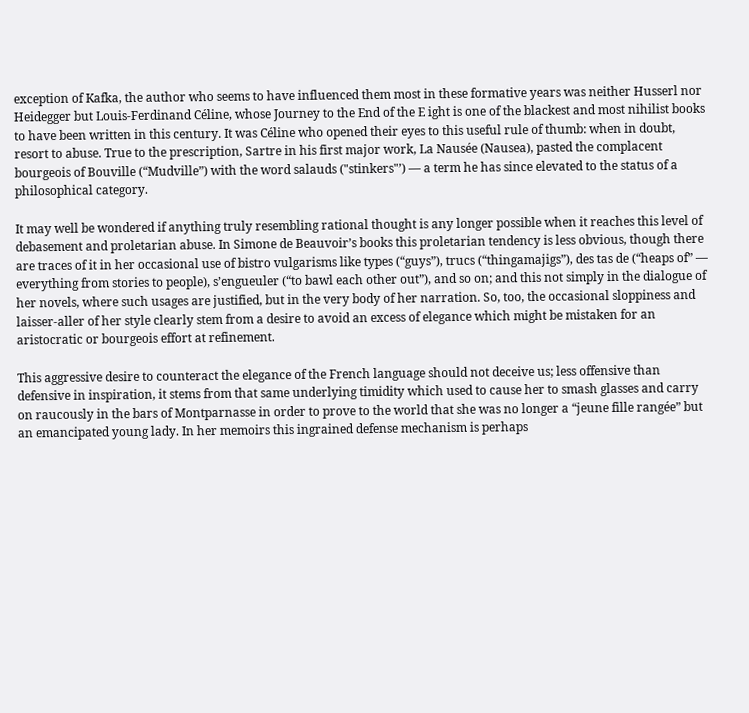exception of Kafka, the author who seems to have influenced them most in these formative years was neither Husserl nor Heidegger but Louis-Ferdinand Céline, whose Journey to the End of the E ight is one of the blackest and most nihilist books to have been written in this century. It was Céline who opened their eyes to this useful rule of thumb: when in doubt, resort to abuse. True to the prescription, Sartre in his first major work, La Nausée (Nausea), pasted the complacent bourgeois of Bouville (“Mudville”) with the word salauds ("stinkers"’) — a term he has since elevated to the status of a philosophical category.

It may well be wondered if anything truly resembling rational thought is any longer possible when it reaches this level of debasement and proletarian abuse. In Simone de Beauvoir’s books this proletarian tendency is less obvious, though there are traces of it in her occasional use of bistro vulgarisms like types (“guys”), trucs (“thingamajigs”), des tas de (“heaps of” — everything from stories to people), s’engueuler (“to bawl each other out”), and so on; and this not simply in the dialogue of her novels, where such usages are justified, but in the very body of her narration. So, too, the occasional sloppiness and laisser-aller of her style clearly stem from a desire to avoid an excess of elegance which might be mistaken for an aristocratic or bourgeois effort at refinement.

This aggressive desire to counteract the elegance of the French language should not deceive us; less offensive than defensive in inspiration, it stems from that same underlying timidity which used to cause her to smash glasses and carry on raucously in the bars of Montparnasse in order to prove to the world that she was no longer a “jeune fille rangée” but an emancipated young lady. In her memoirs this ingrained defense mechanism is perhaps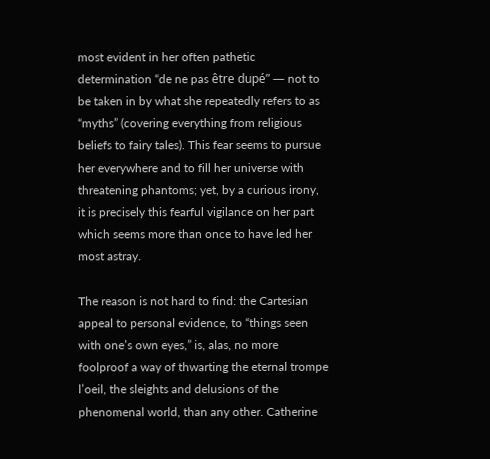most evident in her often pathetic determination “de ne pas être dupé” — not to be taken in by what she repeatedly refers to as “myths” (covering everything from religious beliefs to fairy tales). This fear seems to pursue her everywhere and to fill her universe with threatening phantoms; yet, by a curious irony, it is precisely this fearful vigilance on her part which seems more than once to have led her most astray.

The reason is not hard to find: the Cartesian appeal to personal evidence, to “things seen with one’s own eyes,” is, alas, no more foolproof a way of thwarting the eternal trompe l’oeil, the sleights and delusions of the phenomenal world, than any other. Catherine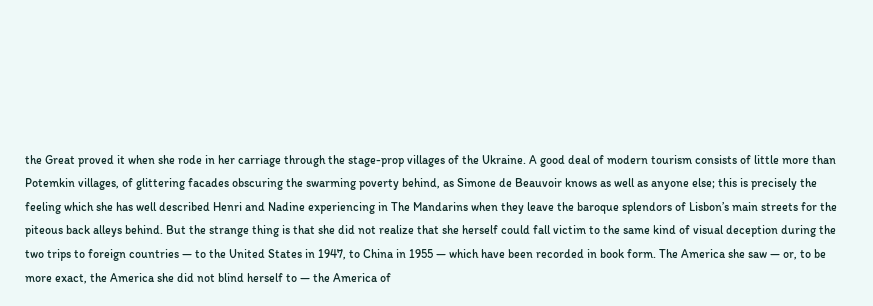the Great proved it when she rode in her carriage through the stage-prop villages of the Ukraine. A good deal of modern tourism consists of little more than Potemkin villages, of glittering facades obscuring the swarming poverty behind, as Simone de Beauvoir knows as well as anyone else; this is precisely the feeling which she has well described Henri and Nadine experiencing in The Mandarins when they leave the baroque splendors of Lisbon’s main streets for the piteous back alleys behind. But the strange thing is that she did not realize that she herself could fall victim to the same kind of visual deception during the two trips to foreign countries — to the United States in 1947, to China in 1955 — which have been recorded in book form. The America she saw — or, to be more exact, the America she did not blind herself to — the America of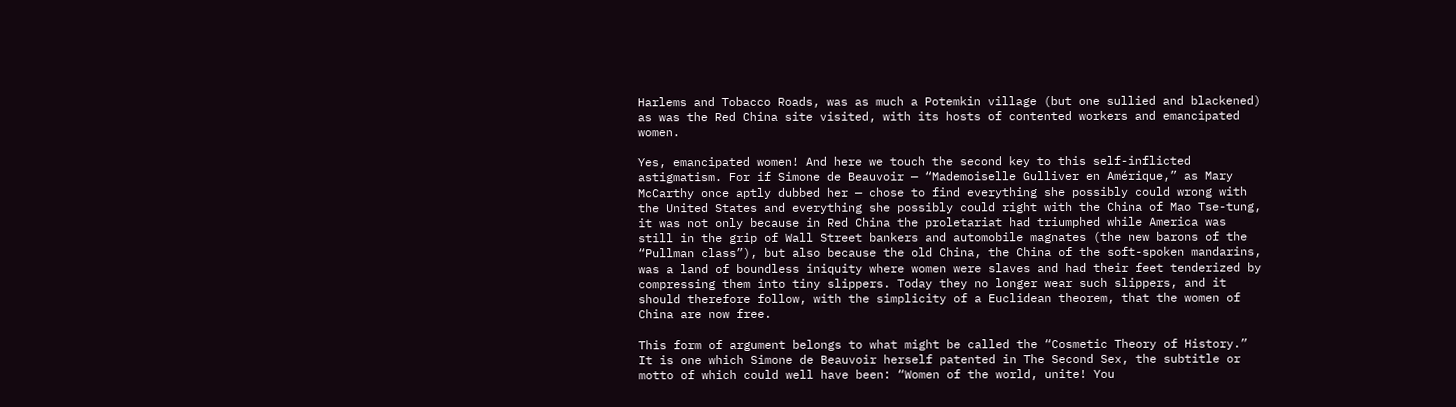Harlems and Tobacco Roads, was as much a Potemkin village (but one sullied and blackened) as was the Red China site visited, with its hosts of contented workers and emancipated women.

Yes, emancipated women! And here we touch the second key to this self-inflicted astigmatism. For if Simone de Beauvoir — “Mademoiselle Gulliver en Amérique,” as Mary McCarthy once aptly dubbed her — chose to find everything she possibly could wrong with the United States and everything she possibly could right with the China of Mao Tse-tung, it was not only because in Red China the proletariat had triumphed while America was still in the grip of Wall Street bankers and automobile magnates (the new barons of the “Pullman class”), but also because the old China, the China of the soft-spoken mandarins, was a land of boundless iniquity where women were slaves and had their feet tenderized by compressing them into tiny slippers. Today they no longer wear such slippers, and it should therefore follow, with the simplicity of a Euclidean theorem, that the women of China are now free.

This form of argument belongs to what might be called the “Cosmetic Theory of History.” It is one which Simone de Beauvoir herself patented in The Second Sex, the subtitle or motto of which could well have been: “Women of the world, unite! You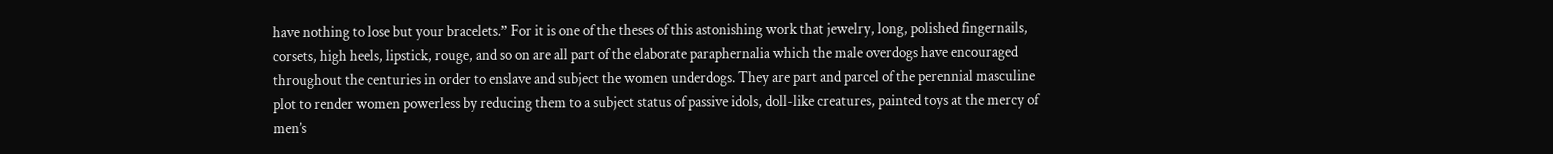have nothing to lose but your bracelets.” For it is one of the theses of this astonishing work that jewelry, long, polished fingernails, corsets, high heels, lipstick, rouge, and so on are all part of the elaborate paraphernalia which the male overdogs have encouraged throughout the centuries in order to enslave and subject the women underdogs. They are part and parcel of the perennial masculine plot to render women powerless by reducing them to a subject status of passive idols, doll-like creatures, painted toys at the mercy of men’s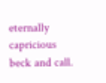eternally capricious beck and call.